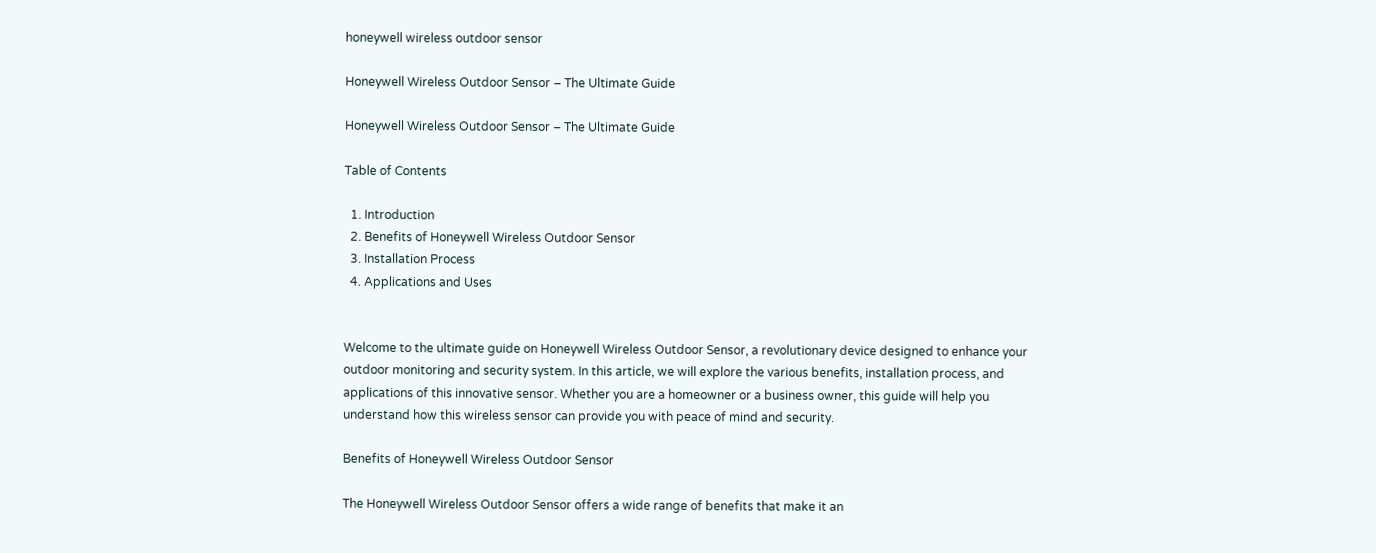honeywell wireless outdoor sensor

Honeywell Wireless Outdoor Sensor – The Ultimate Guide

Honeywell Wireless Outdoor Sensor – The Ultimate Guide

Table of Contents

  1. Introduction
  2. Benefits of Honeywell Wireless Outdoor Sensor
  3. Installation Process
  4. Applications and Uses


Welcome to the ultimate guide on Honeywell Wireless Outdoor Sensor, a revolutionary device designed to enhance your outdoor monitoring and security system. In this article, we will explore the various benefits, installation process, and applications of this innovative sensor. Whether you are a homeowner or a business owner, this guide will help you understand how this wireless sensor can provide you with peace of mind and security.

Benefits of Honeywell Wireless Outdoor Sensor

The Honeywell Wireless Outdoor Sensor offers a wide range of benefits that make it an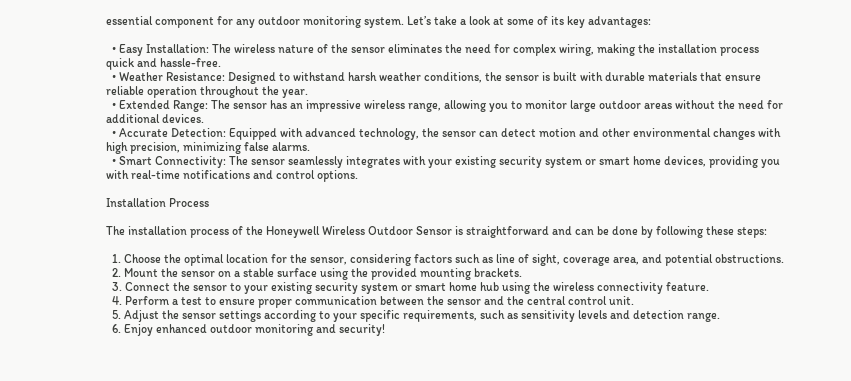essential component for any outdoor monitoring system. Let’s take a look at some of its key advantages:

  • Easy Installation: The wireless nature of the sensor eliminates the need for complex wiring, making the installation process quick and hassle-free.
  • Weather Resistance: Designed to withstand harsh weather conditions, the sensor is built with durable materials that ensure reliable operation throughout the year.
  • Extended Range: The sensor has an impressive wireless range, allowing you to monitor large outdoor areas without the need for additional devices.
  • Accurate Detection: Equipped with advanced technology, the sensor can detect motion and other environmental changes with high precision, minimizing false alarms.
  • Smart Connectivity: The sensor seamlessly integrates with your existing security system or smart home devices, providing you with real-time notifications and control options.

Installation Process

The installation process of the Honeywell Wireless Outdoor Sensor is straightforward and can be done by following these steps:

  1. Choose the optimal location for the sensor, considering factors such as line of sight, coverage area, and potential obstructions.
  2. Mount the sensor on a stable surface using the provided mounting brackets.
  3. Connect the sensor to your existing security system or smart home hub using the wireless connectivity feature.
  4. Perform a test to ensure proper communication between the sensor and the central control unit.
  5. Adjust the sensor settings according to your specific requirements, such as sensitivity levels and detection range.
  6. Enjoy enhanced outdoor monitoring and security!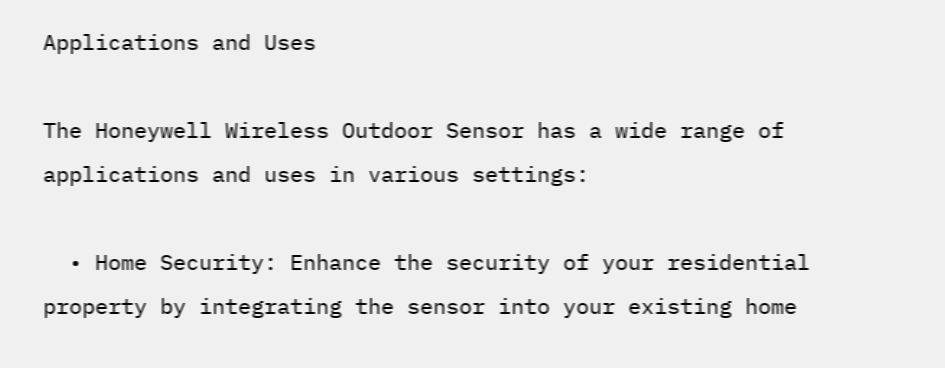Applications and Uses

The Honeywell Wireless Outdoor Sensor has a wide range of applications and uses in various settings:

  • Home Security: Enhance the security of your residential property by integrating the sensor into your existing home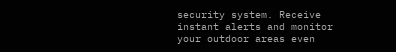security system. Receive instant alerts and monitor your outdoor areas even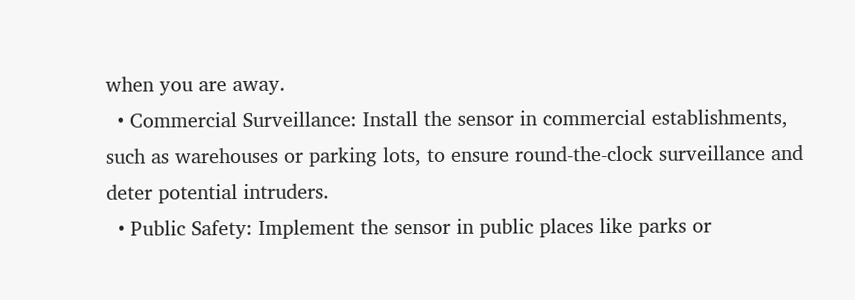when you are away.
  • Commercial Surveillance: Install the sensor in commercial establishments, such as warehouses or parking lots, to ensure round-the-clock surveillance and deter potential intruders.
  • Public Safety: Implement the sensor in public places like parks or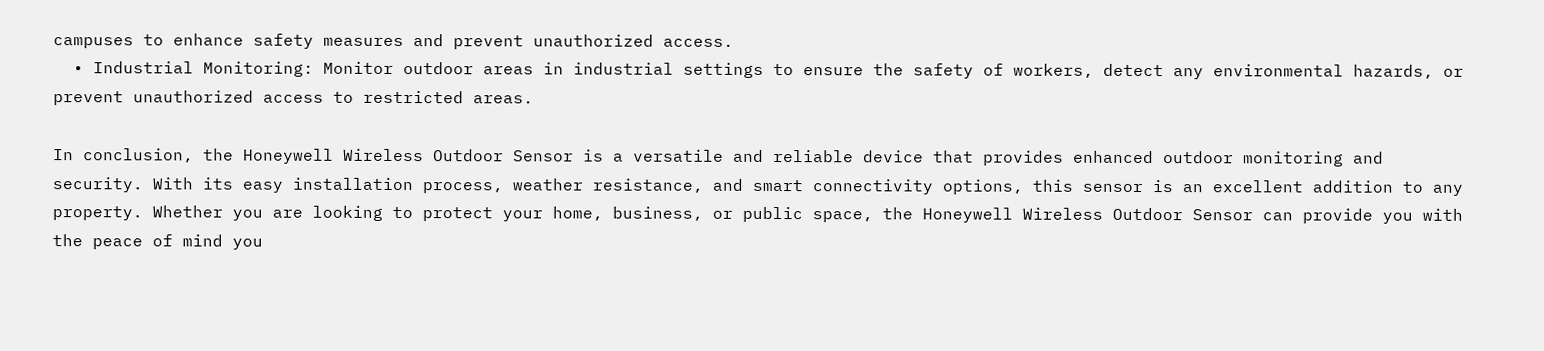campuses to enhance safety measures and prevent unauthorized access.
  • Industrial Monitoring: Monitor outdoor areas in industrial settings to ensure the safety of workers, detect any environmental hazards, or prevent unauthorized access to restricted areas.

In conclusion, the Honeywell Wireless Outdoor Sensor is a versatile and reliable device that provides enhanced outdoor monitoring and security. With its easy installation process, weather resistance, and smart connectivity options, this sensor is an excellent addition to any property. Whether you are looking to protect your home, business, or public space, the Honeywell Wireless Outdoor Sensor can provide you with the peace of mind you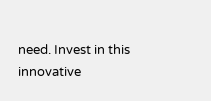need. Invest in this innovative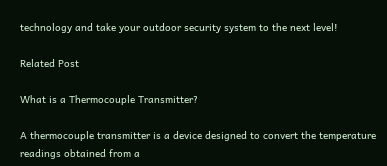technology and take your outdoor security system to the next level!

Related Post

What is a Thermocouple Transmitter?

A thermocouple transmitter is a device designed to convert the temperature readings obtained from a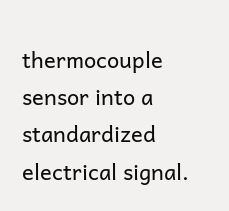thermocouple sensor into a standardized electrical signal.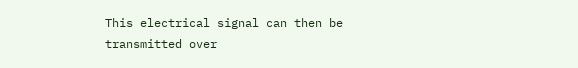This electrical signal can then be transmitted over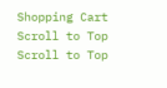Shopping Cart
Scroll to Top
Scroll to Top